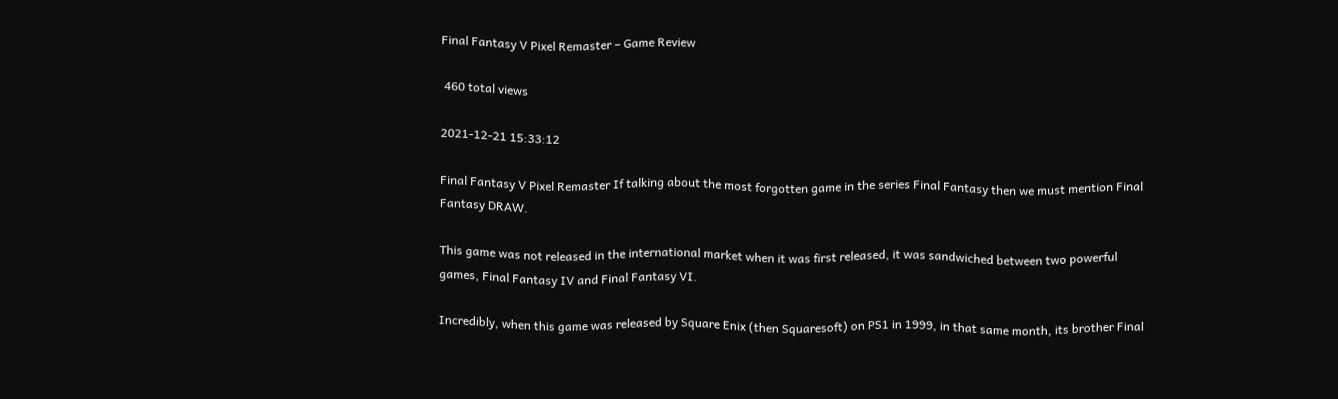Final Fantasy V Pixel Remaster – Game Review

 460 total views

2021-12-21 15:33:12

Final Fantasy V Pixel Remaster If talking about the most forgotten game in the series Final Fantasy then we must mention Final Fantasy DRAW.

This game was not released in the international market when it was first released, it was sandwiched between two powerful games, Final Fantasy IV and Final Fantasy VI.

Incredibly, when this game was released by Square Enix (then Squaresoft) on PS1 in 1999, in that same month, its brother Final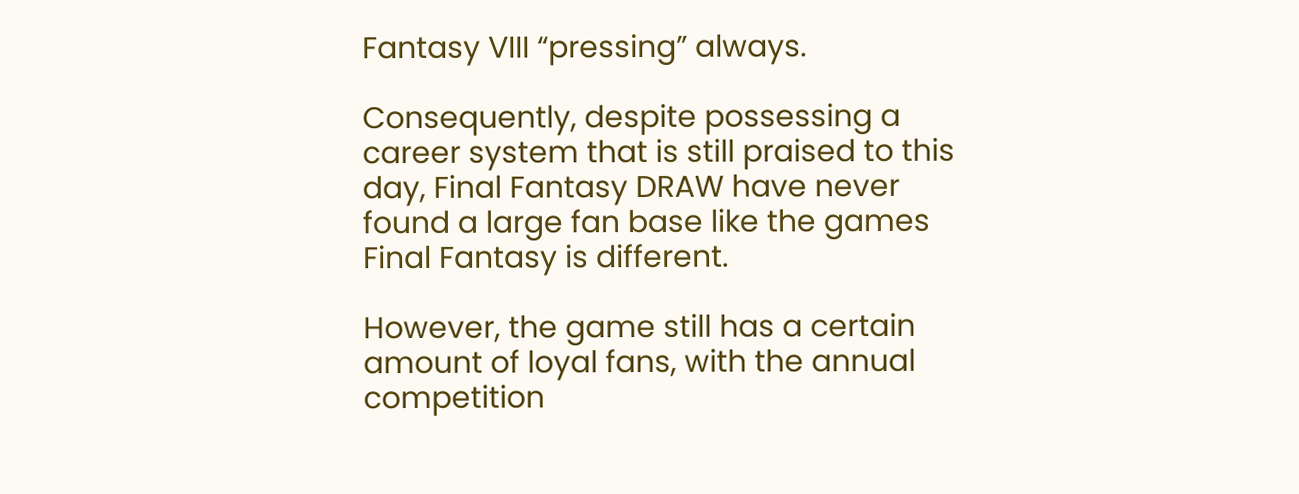Fantasy VIII “pressing” always.

Consequently, despite possessing a career system that is still praised to this day, Final Fantasy DRAW have never found a large fan base like the games Final Fantasy is different.

However, the game still has a certain amount of loyal fans, with the annual competition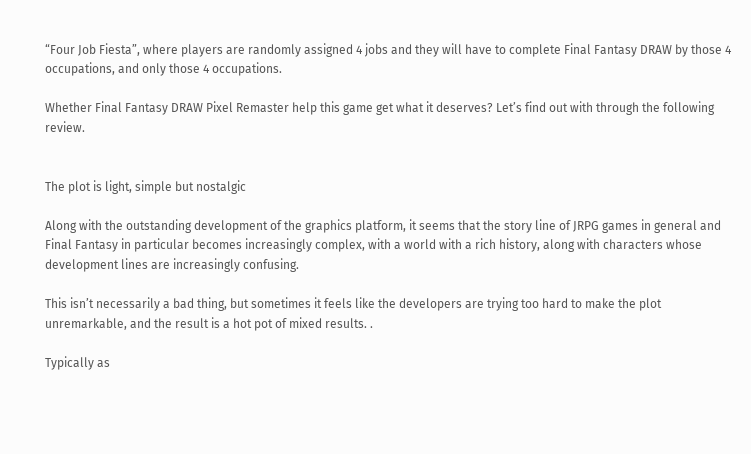“Four Job Fiesta”, where players are randomly assigned 4 jobs and they will have to complete Final Fantasy DRAW by those 4 occupations, and only those 4 occupations.

Whether Final Fantasy DRAW Pixel Remaster help this game get what it deserves? Let’s find out with through the following review.


The plot is light, simple but nostalgic

Along with the outstanding development of the graphics platform, it seems that the story line of JRPG games in general and Final Fantasy in particular becomes increasingly complex, with a world with a rich history, along with characters whose development lines are increasingly confusing.

This isn’t necessarily a bad thing, but sometimes it feels like the developers are trying too hard to make the plot unremarkable, and the result is a hot pot of mixed results. .

Typically as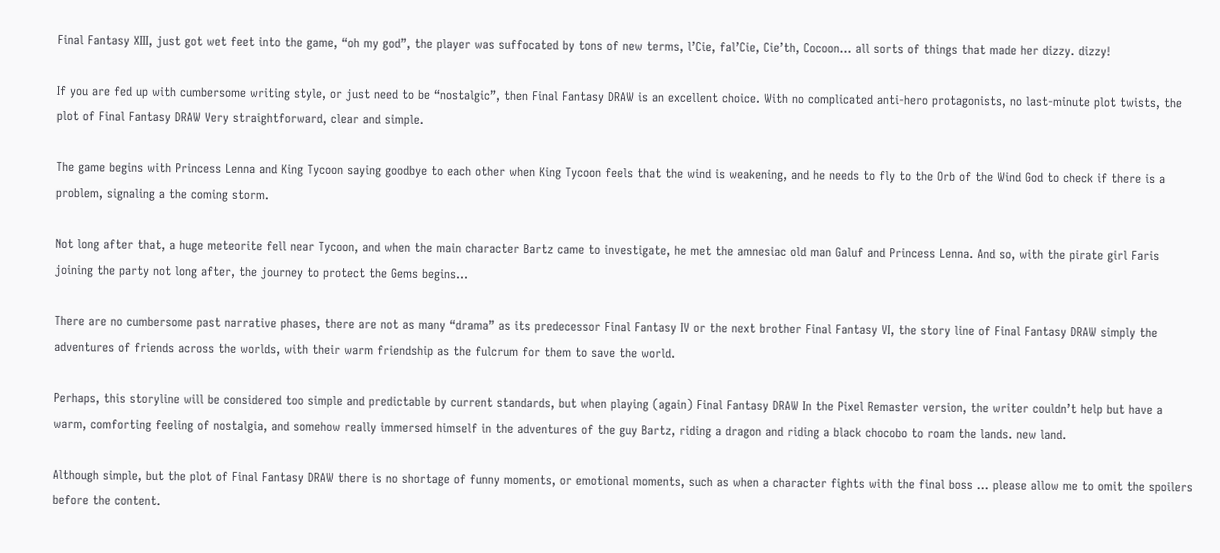Final Fantasy XIII, just got wet feet into the game, “oh my god”, the player was suffocated by tons of new terms, l’Cie, fal’Cie, Cie’th, Cocoon… all sorts of things that made her dizzy. dizzy!

If you are fed up with cumbersome writing style, or just need to be “nostalgic”, then Final Fantasy DRAW is an excellent choice. With no complicated anti-hero protagonists, no last-minute plot twists, the plot of Final Fantasy DRAW Very straightforward, clear and simple.

The game begins with Princess Lenna and King Tycoon saying goodbye to each other when King Tycoon feels that the wind is weakening, and he needs to fly to the Orb of the Wind God to check if there is a problem, signaling a the coming storm.

Not long after that, a huge meteorite fell near Tycoon, and when the main character Bartz came to investigate, he met the amnesiac old man Galuf and Princess Lenna. And so, with the pirate girl Faris joining the party not long after, the journey to protect the Gems begins…

There are no cumbersome past narrative phases, there are not as many “drama” as its predecessor Final Fantasy IV or the next brother Final Fantasy VI, the story line of Final Fantasy DRAW simply the adventures of friends across the worlds, with their warm friendship as the fulcrum for them to save the world.

Perhaps, this storyline will be considered too simple and predictable by current standards, but when playing (again) Final Fantasy DRAW In the Pixel Remaster version, the writer couldn’t help but have a warm, comforting feeling of nostalgia, and somehow really immersed himself in the adventures of the guy Bartz, riding a dragon and riding a black chocobo to roam the lands. new land.

Although simple, but the plot of Final Fantasy DRAW there is no shortage of funny moments, or emotional moments, such as when a character fights with the final boss … please allow me to omit the spoilers before the content.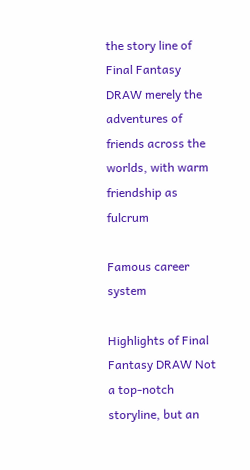the story line of Final Fantasy DRAW merely the adventures of friends across the worlds, with warm friendship as fulcrum

Famous career system

Highlights of Final Fantasy DRAW Not a top-notch storyline, but an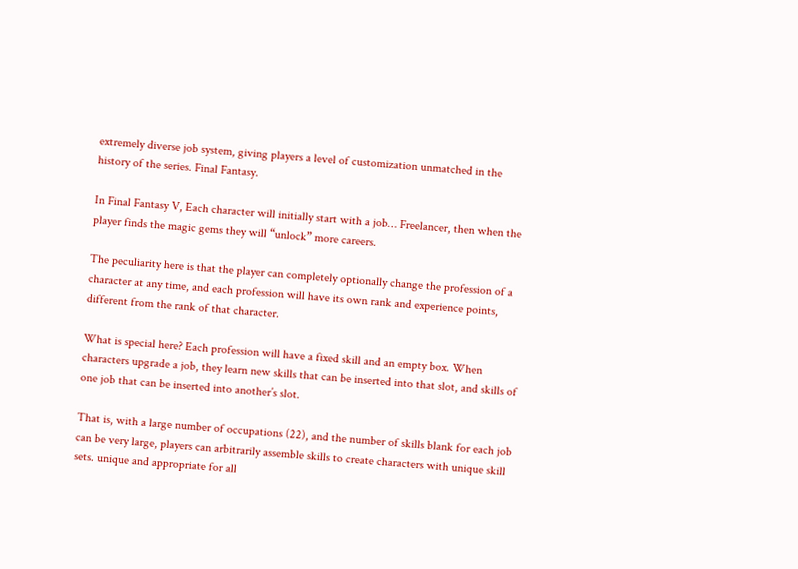extremely diverse job system, giving players a level of customization unmatched in the history of the series. Final Fantasy.

In Final Fantasy V, Each character will initially start with a job… Freelancer, then when the player finds the magic gems they will “unlock” more careers.

The peculiarity here is that the player can completely optionally change the profession of a character at any time, and each profession will have its own rank and experience points, different from the rank of that character.

What is special here? Each profession will have a fixed skill and an empty box. When characters upgrade a job, they learn new skills that can be inserted into that slot, and skills of one job that can be inserted into another’s slot.

That is, with a large number of occupations (22), and the number of skills blank for each job can be very large, players can arbitrarily assemble skills to create characters with unique skill sets. unique and appropriate for all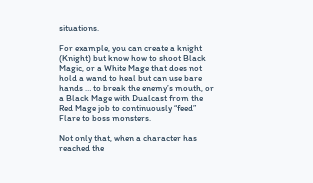situations.

For example, you can create a knight (Knight) but know how to shoot Black Magic, or a White Mage that does not hold a wand to heal but can use bare hands … to break the enemy’s mouth, or a Black Mage with Dualcast from the Red Mage job to continuously “feed” Flare to boss monsters.

Not only that, when a character has reached the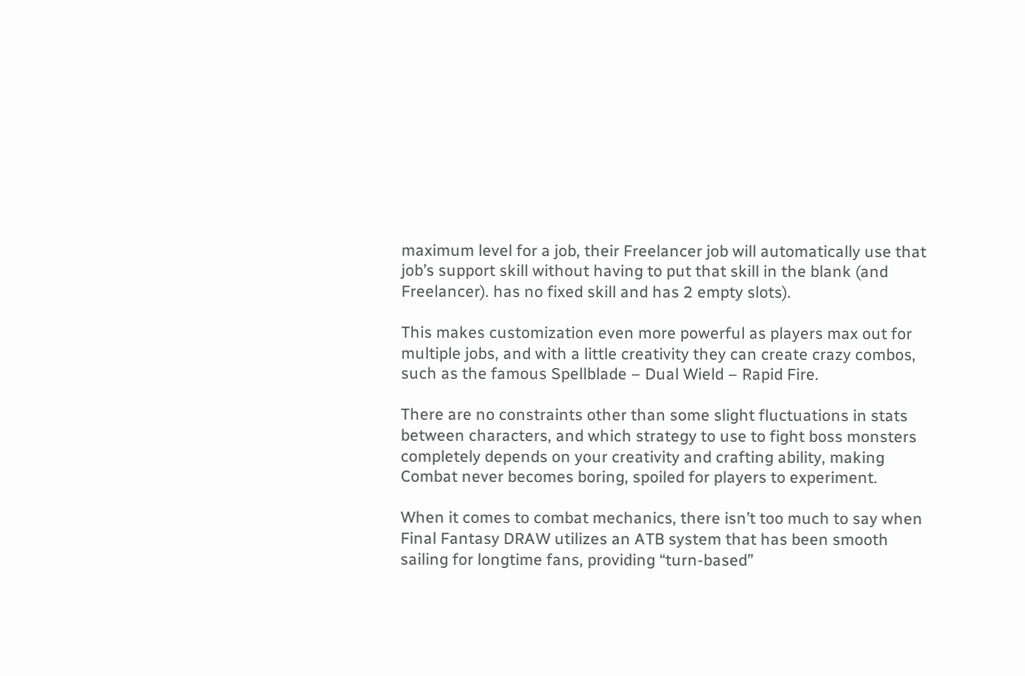maximum level for a job, their Freelancer job will automatically use that job’s support skill without having to put that skill in the blank (and Freelancer). has no fixed skill and has 2 empty slots).

This makes customization even more powerful as players max out for multiple jobs, and with a little creativity they can create crazy combos, such as the famous Spellblade – Dual Wield – Rapid Fire.

There are no constraints other than some slight fluctuations in stats between characters, and which strategy to use to fight boss monsters completely depends on your creativity and crafting ability, making Combat never becomes boring, spoiled for players to experiment.

When it comes to combat mechanics, there isn’t too much to say when Final Fantasy DRAW utilizes an ATB system that has been smooth sailing for longtime fans, providing “turn-based”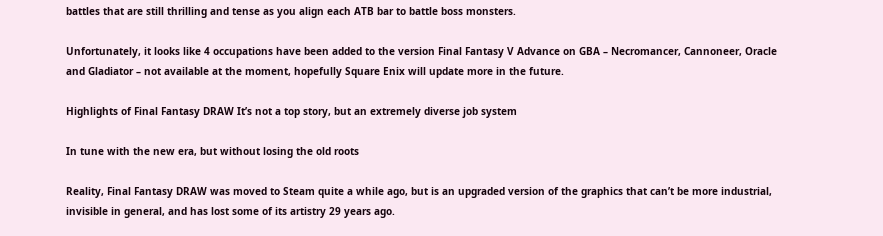battles that are still thrilling and tense as you align each ATB bar to battle boss monsters.

Unfortunately, it looks like 4 occupations have been added to the version Final Fantasy V Advance on GBA – Necromancer, Cannoneer, Oracle and Gladiator – not available at the moment, hopefully Square Enix will update more in the future.

Highlights of Final Fantasy DRAW It’s not a top story, but an extremely diverse job system

In tune with the new era, but without losing the old roots

Reality, Final Fantasy DRAW was moved to Steam quite a while ago, but is an upgraded version of the graphics that can’t be more industrial, invisible in general, and has lost some of its artistry 29 years ago.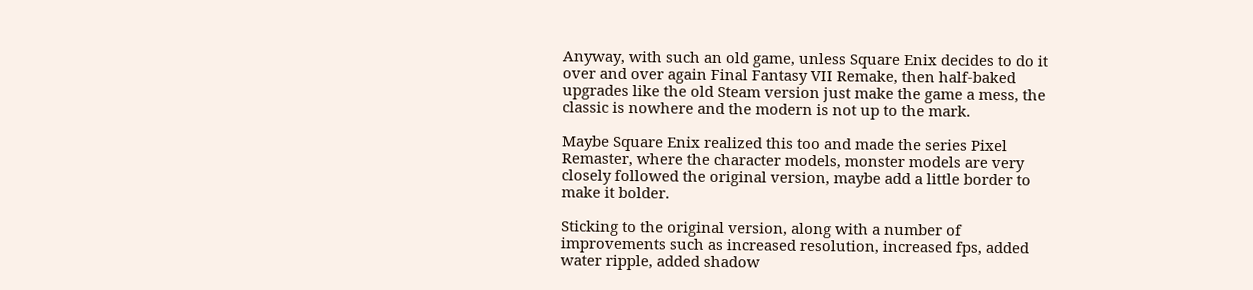Anyway, with such an old game, unless Square Enix decides to do it over and over again Final Fantasy VII Remake, then half-baked upgrades like the old Steam version just make the game a mess, the classic is nowhere and the modern is not up to the mark.

Maybe Square Enix realized this too and made the series Pixel Remaster, where the character models, monster models are very closely followed the original version, maybe add a little border to make it bolder.

Sticking to the original version, along with a number of improvements such as increased resolution, increased fps, added water ripple, added shadow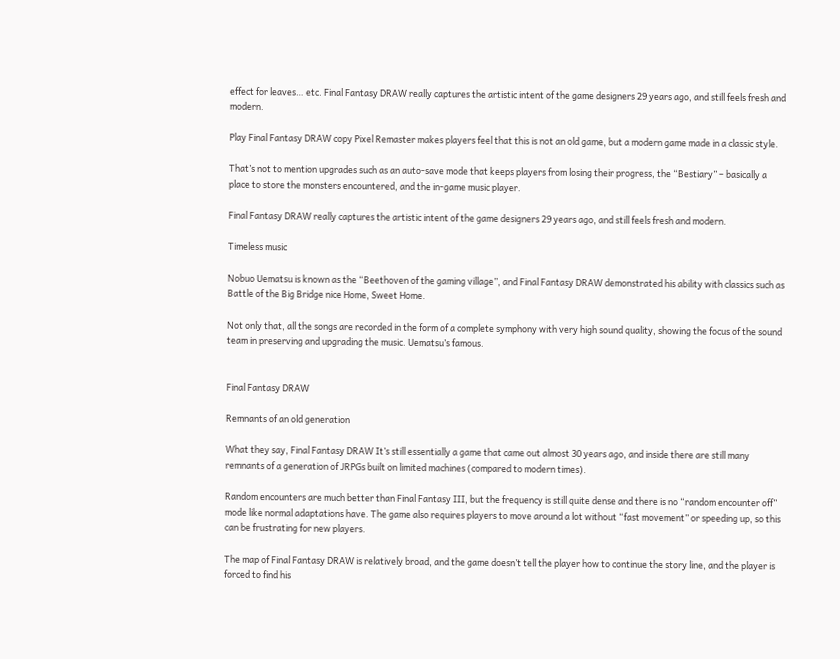effect for leaves… etc. Final Fantasy DRAW really captures the artistic intent of the game designers 29 years ago, and still feels fresh and modern.

Play Final Fantasy DRAW copy Pixel Remaster makes players feel that this is not an old game, but a modern game made in a classic style.

That’s not to mention upgrades such as an auto-save mode that keeps players from losing their progress, the “Bestiary” – basically a place to store the monsters encountered, and the in-game music player.

Final Fantasy DRAW really captures the artistic intent of the game designers 29 years ago, and still feels fresh and modern.

Timeless music

Nobuo Uematsu is known as the “Beethoven of the gaming village”, and Final Fantasy DRAW demonstrated his ability with classics such as Battle of the Big Bridge nice Home, Sweet Home.

Not only that, all the songs are recorded in the form of a complete symphony with very high sound quality, showing the focus of the sound team in preserving and upgrading the music. Uematsu’s famous.


Final Fantasy DRAW

Remnants of an old generation

What they say, Final Fantasy DRAW It’s still essentially a game that came out almost 30 years ago, and inside there are still many remnants of a generation of JRPGs built on limited machines (compared to modern times).

Random encounters are much better than Final Fantasy III, but the frequency is still quite dense and there is no “random encounter off” mode like normal adaptations have. The game also requires players to move around a lot without “fast movement” or speeding up, so this can be frustrating for new players.

The map of Final Fantasy DRAW is relatively broad, and the game doesn’t tell the player how to continue the story line, and the player is forced to find his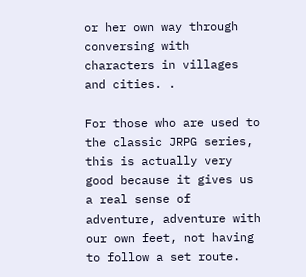or her own way through conversing with characters in villages and cities. .

For those who are used to the classic JRPG series, this is actually very good because it gives us a real sense of adventure, adventure with our own feet, not having to follow a set route.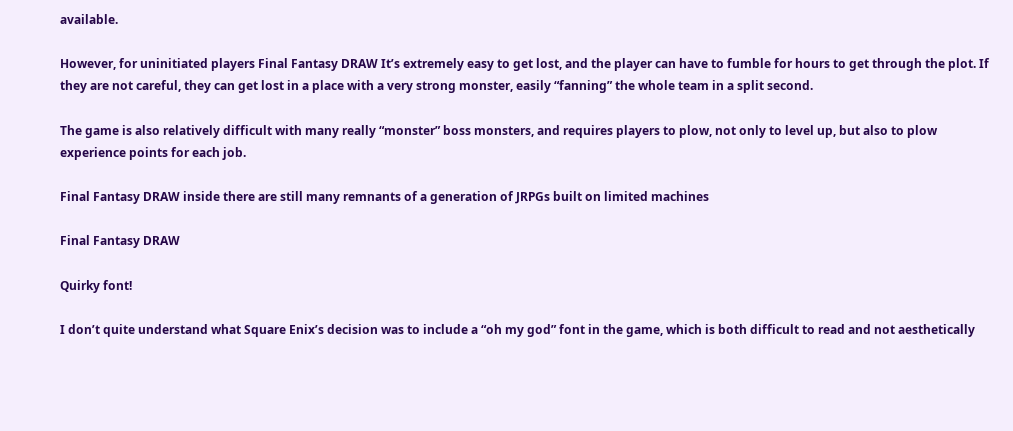available.

However, for uninitiated players Final Fantasy DRAW It’s extremely easy to get lost, and the player can have to fumble for hours to get through the plot. If they are not careful, they can get lost in a place with a very strong monster, easily “fanning” the whole team in a split second.

The game is also relatively difficult with many really “monster” boss monsters, and requires players to plow, not only to level up, but also to plow experience points for each job.

Final Fantasy DRAW inside there are still many remnants of a generation of JRPGs built on limited machines

Final Fantasy DRAW

Quirky font!

I don’t quite understand what Square Enix’s decision was to include a “oh my god” font in the game, which is both difficult to read and not aesthetically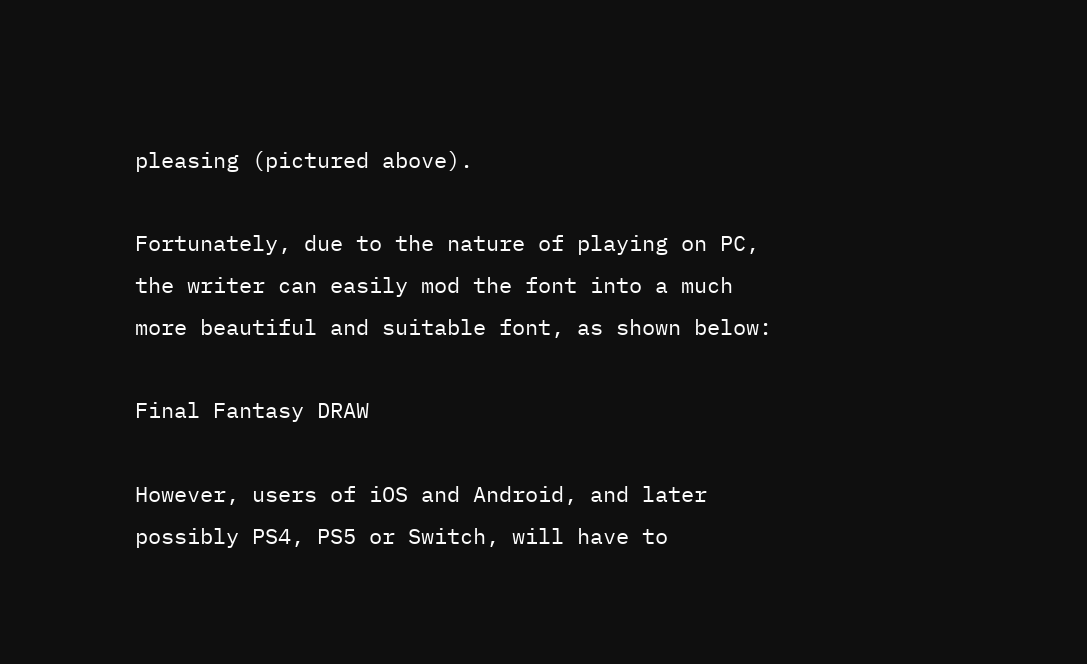pleasing (pictured above).

Fortunately, due to the nature of playing on PC, the writer can easily mod the font into a much more beautiful and suitable font, as shown below:

Final Fantasy DRAW

However, users of iOS and Android, and later possibly PS4, PS5 or Switch, will have to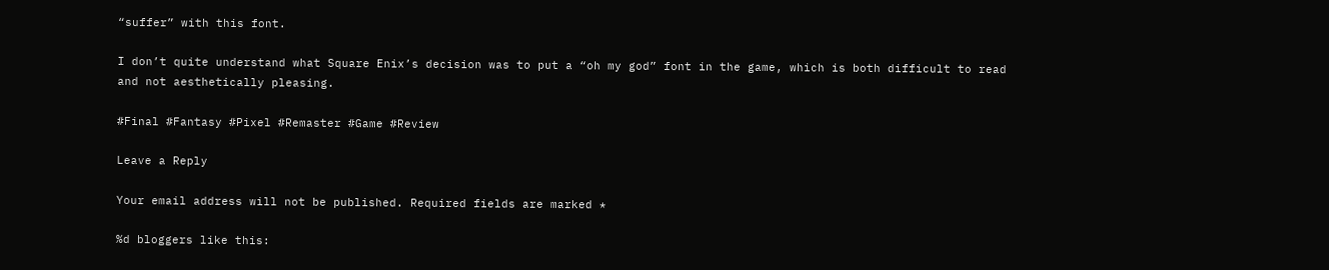“suffer” with this font.

I don’t quite understand what Square Enix’s decision was to put a “oh my god” font in the game, which is both difficult to read and not aesthetically pleasing.

#Final #Fantasy #Pixel #Remaster #Game #Review

Leave a Reply

Your email address will not be published. Required fields are marked *

%d bloggers like this: